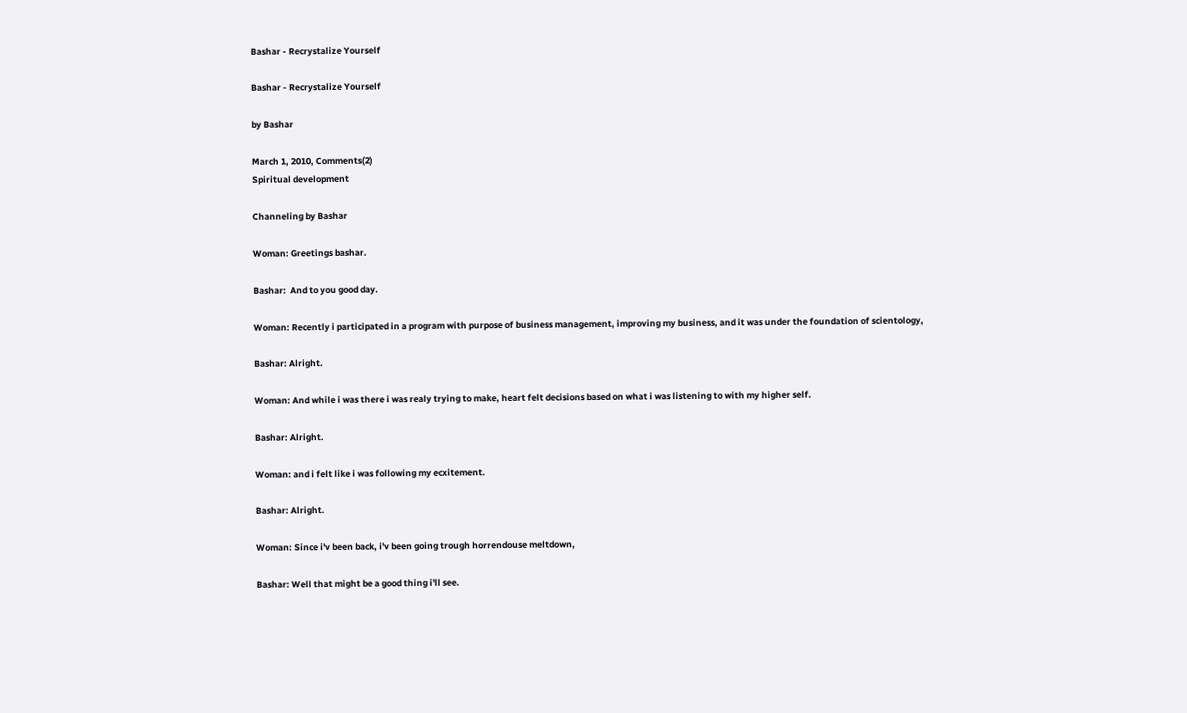Bashar - Recrystalize Yourself

Bashar - Recrystalize Yourself

by Bashar

March 1, 2010, Comments(2)
Spiritual development

Channeling by Bashar

Woman: Greetings bashar.

Bashar:  And to you good day.

Woman: Recently i participated in a program with purpose of business management, improving my business, and it was under the foundation of scientology,

Bashar: Alright.

Woman: And while i was there i was realy trying to make, heart felt decisions based on what i was listening to with my higher self.

Bashar: Alright.

Woman: and i felt like i was following my ecxitement.

Bashar: Alright.

Woman: Since i'v been back, i'v been going trough horrendouse meltdown,

Bashar: Well that might be a good thing i'll see.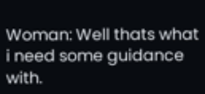Woman: Well thats what i need some guidance with.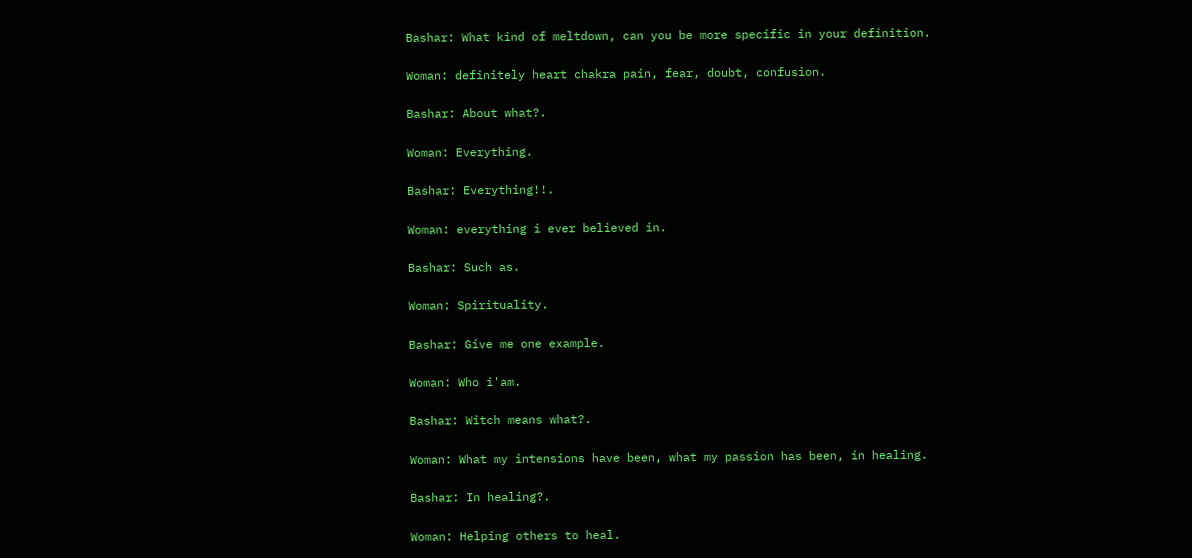Bashar: What kind of meltdown, can you be more specific in your definition.

Woman: definitely heart chakra pain, fear, doubt, confusion.

Bashar: About what?.

Woman: Everything.

Bashar: Everything!!.

Woman: everything i ever believed in.

Bashar: Such as.

Woman: Spirituality.

Bashar: Give me one example.

Woman: Who i'am.

Bashar: Witch means what?.

Woman: What my intensions have been, what my passion has been, in healing.

Bashar: In healing?.

Woman: Helping others to heal.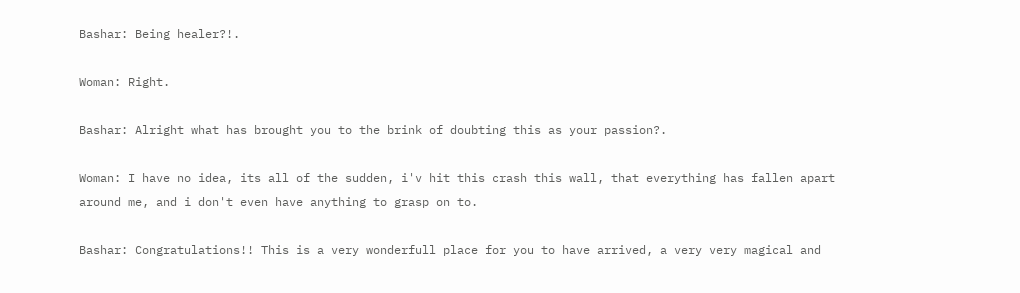Bashar: Being healer?!.

Woman: Right.

Bashar: Alright what has brought you to the brink of doubting this as your passion?.

Woman: I have no idea, its all of the sudden, i'v hit this crash this wall, that everything has fallen apart around me, and i don't even have anything to grasp on to.

Bashar: Congratulations!! This is a very wonderfull place for you to have arrived, a very very magical and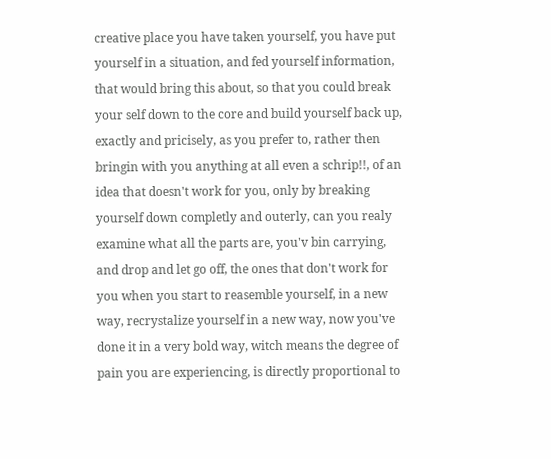creative place you have taken yourself, you have put yourself in a situation, and fed yourself information, that would bring this about, so that you could break your self down to the core and build yourself back up, exactly and pricisely, as you prefer to, rather then bringin with you anything at all even a schrip!!, of an idea that doesn't work for you, only by breaking yourself down completly and outerly, can you realy examine what all the parts are, you'v bin carrying, and drop and let go off, the ones that don't work for you when you start to reasemble yourself, in a new way, recrystalize yourself in a new way, now you've done it in a very bold way, witch means the degree of pain you are experiencing, is directly proportional to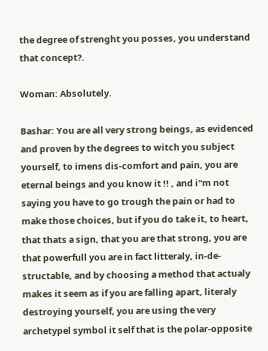the degree of strenght you posses, you understand that concept?.

Woman: Absolutely.

Bashar: You are all very strong beings, as evidenced and proven by the degrees to witch you subject yourself, to imens dis-comfort and pain, you are eternal beings and you know it !! , and i"m not saying you have to go trough the pain or had to make those choices, but if you do take it, to heart, that thats a sign, that you are that strong, you are that powerfull you are in fact litteraly, in-de-structable, and by choosing a method that actualy makes it seem as if you are falling apart, literaly destroying yourself, you are using the very archetypel symbol it self that is the polar-opposite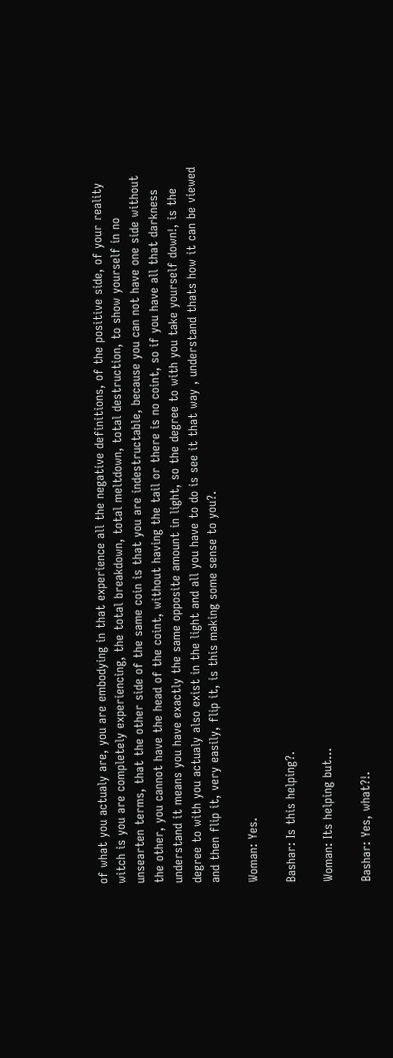of what you actualy are, you are embodying in that experience all the negative definitions, of the positive side, of your reality witch is you are completely experiencing, the total breakdown, total meltdown, total destruction, to show yourself in no unsearten terms, that the other side of the same coin is that you are indestructable, because you can not have one side without the other, you cannot have the head of the coint, without having the tail or there is no coint, so if you have all that darkness understand it means you have exactly the same opposite amount in light, so the degree to with you take yourself down!, is the degree to with you actualy also exist in the light and all you have to do is see it that way , understand thats how it can be viewed and then flip it, very easily, flip it, is this making some sense to you?.

Woman: Yes.

Bashar: Is this helping?.

Woman: Its helping but...

Bashar: Yes, what?!.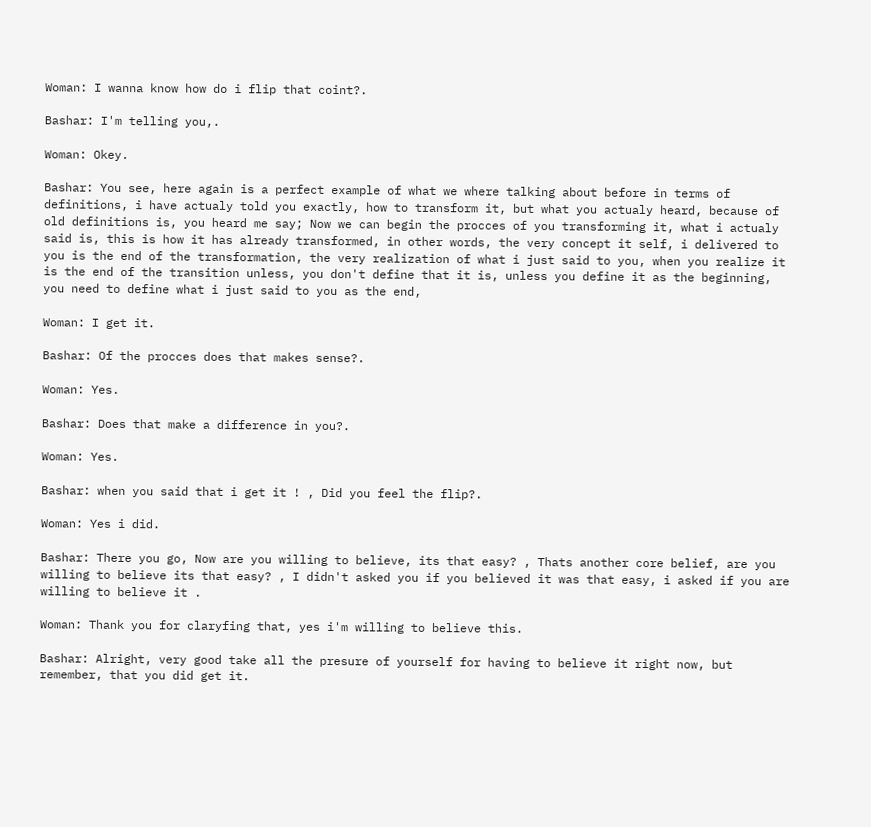Woman: I wanna know how do i flip that coint?.

Bashar: I'm telling you,.

Woman: Okey.

Bashar: You see, here again is a perfect example of what we where talking about before in terms of definitions, i have actualy told you exactly, how to transform it, but what you actualy heard, because of old definitions is, you heard me say; Now we can begin the procces of you transforming it, what i actualy said is, this is how it has already transformed, in other words, the very concept it self, i delivered to you is the end of the transformation, the very realization of what i just said to you, when you realize it is the end of the transition unless, you don't define that it is, unless you define it as the beginning,  you need to define what i just said to you as the end,

Woman: I get it.

Bashar: Of the procces does that makes sense?.

Woman: Yes.

Bashar: Does that make a difference in you?.

Woman: Yes.

Bashar: when you said that i get it ! , Did you feel the flip?.

Woman: Yes i did.

Bashar: There you go, Now are you willing to believe, its that easy? , Thats another core belief, are you willing to believe its that easy? , I didn't asked you if you believed it was that easy, i asked if you are willing to believe it .

Woman: Thank you for claryfing that, yes i'm willing to believe this.

Bashar: Alright, very good take all the presure of yourself for having to believe it right now, but remember, that you did get it.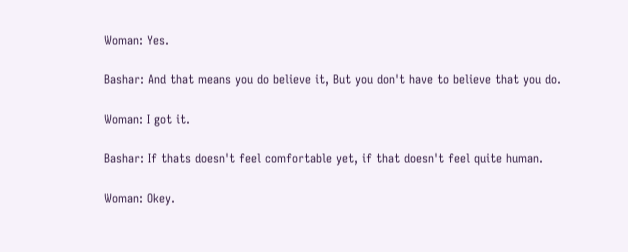Woman: Yes.

Bashar: And that means you do believe it, But you don't have to believe that you do.

Woman: I got it.

Bashar: If thats doesn't feel comfortable yet, if that doesn't feel quite human.

Woman: Okey.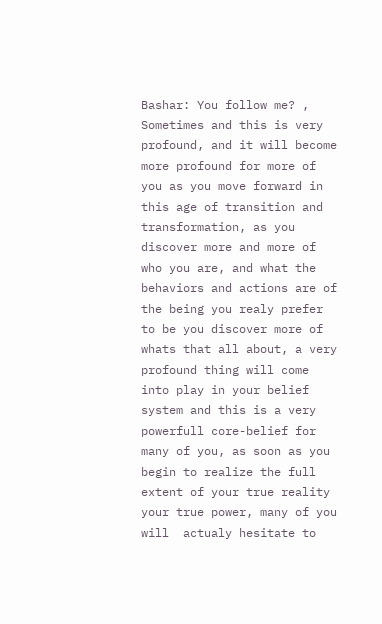Bashar: You follow me? , Sometimes and this is very profound, and it will become more profound for more of you as you move forward in this age of transition and transformation, as you discover more and more of who you are, and what the behaviors and actions are of the being you realy prefer to be you discover more of whats that all about, a very profound thing will come into play in your belief system and this is a very powerfull core-belief for many of you, as soon as you begin to realize the full extent of your true reality your true power, many of you will  actualy hesitate to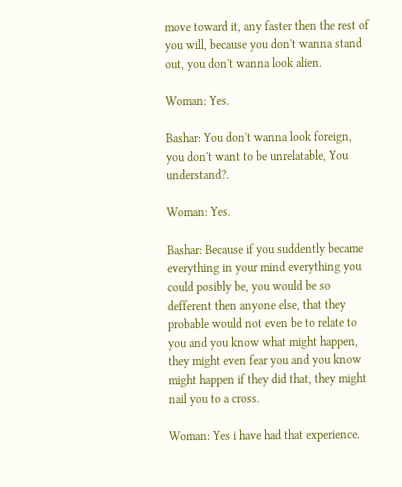move toward it, any faster then the rest of you will, because you don't wanna stand out, you don't wanna look alien.

Woman: Yes.

Bashar: You don't wanna look foreign, you don't want to be unrelatable, You understand?.

Woman: Yes.

Bashar: Because if you suddently became everything in your mind everything you could posibly be, you would be so defferent then anyone else, that they probable would not even be to relate to you and you know what might happen, they might even fear you and you know might happen if they did that, they might nail you to a cross.

Woman: Yes i have had that experience.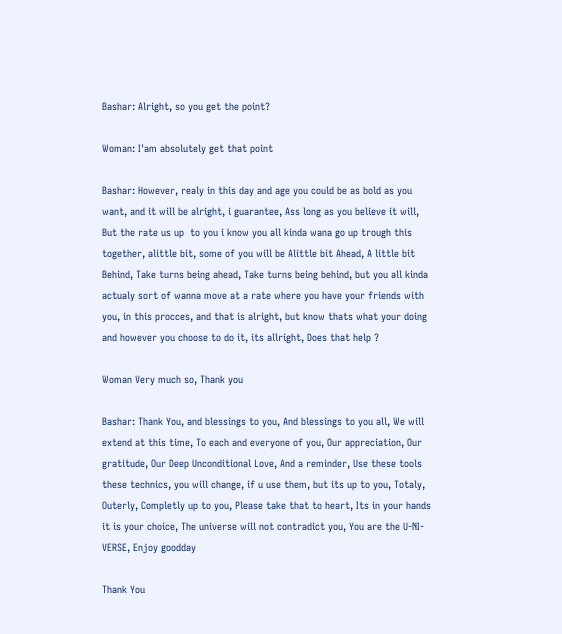Bashar: Alright, so you get the point?

Woman: I'am absolutely get that point

Bashar: However, realy in this day and age you could be as bold as you want, and it will be alright, i guarantee, Ass long as you believe it will, But the rate us up  to you i know you all kinda wana go up trough this together, alittle bit, some of you will be Alittle bit Ahead, A little bit Behind, Take turns being ahead, Take turns being behind, but you all kinda actualy sort of wanna move at a rate where you have your friends with you, in this procces, and that is alright, but know thats what your doing and however you choose to do it, its allright, Does that help ?

Woman Very much so, Thank you

Bashar: Thank You, and blessings to you, And blessings to you all, We will extend at this time, To each and everyone of you, Our appreciation, Our gratitude, Our Deep Unconditional Love, And a reminder, Use these tools these technics, you will change, if u use them, but its up to you, Totaly, Outerly, Completly up to you, Please take that to heart, Its in your hands it is your choice, The universe will not contradict you, You are the U-NI-VERSE, Enjoy goodday

Thank You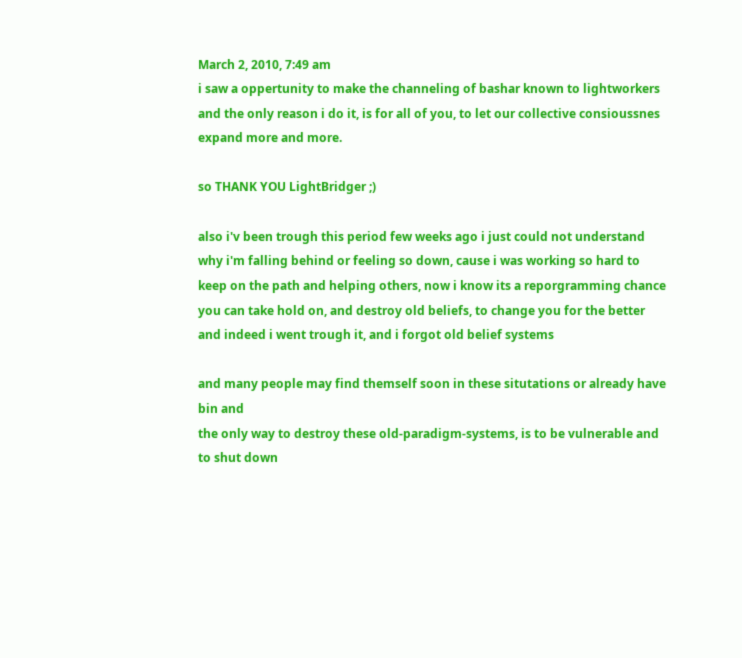March 2, 2010, 7:49 am
i saw a oppertunity to make the channeling of bashar known to lightworkers
and the only reason i do it, is for all of you, to let our collective consioussnes expand more and more.

so THANK YOU LightBridger ;)

also i'v been trough this period few weeks ago i just could not understand why i'm falling behind or feeling so down, cause i was working so hard to keep on the path and helping others, now i know its a reporgramming chance you can take hold on, and destroy old beliefs, to change you for the better and indeed i went trough it, and i forgot old belief systems

and many people may find themself soon in these situtations or already have bin and
the only way to destroy these old-paradigm-systems, is to be vulnerable and to shut down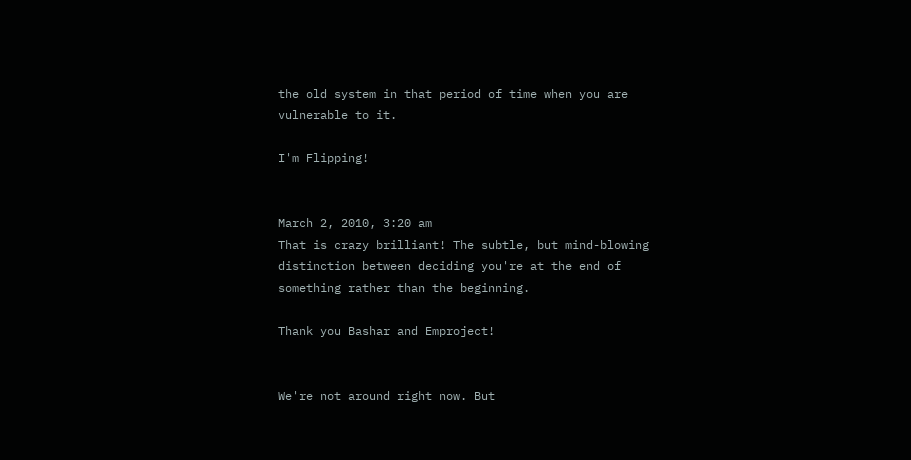the old system in that period of time when you are vulnerable to it.

I'm Flipping!


March 2, 2010, 3:20 am
That is crazy brilliant! The subtle, but mind-blowing distinction between deciding you're at the end of something rather than the beginning.

Thank you Bashar and Emproject!


We're not around right now. But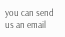you can send us an email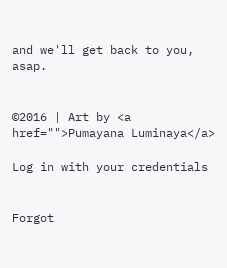and we'll get back to you, asap.


©2016 | Art by <a href="">Pumayana Luminaya</a>

Log in with your credentials


Forgot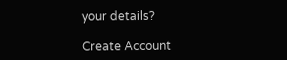your details?

Create Account